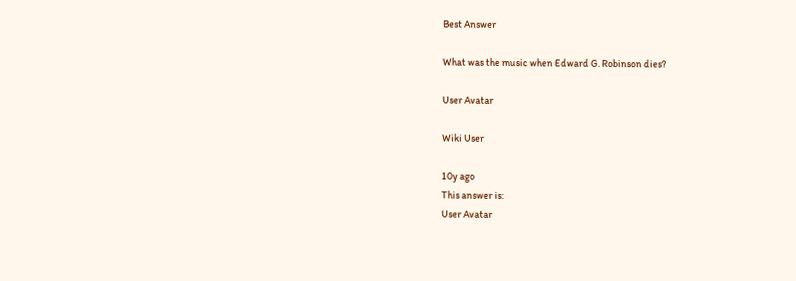Best Answer

What was the music when Edward G. Robinson dies?

User Avatar

Wiki User

10y ago
This answer is:
User Avatar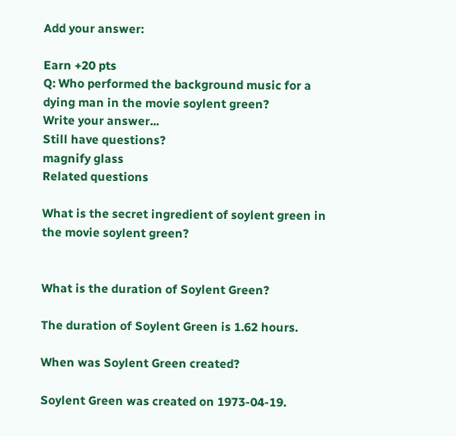Add your answer:

Earn +20 pts
Q: Who performed the background music for a dying man in the movie soylent green?
Write your answer...
Still have questions?
magnify glass
Related questions

What is the secret ingredient of soylent green in the movie soylent green?


What is the duration of Soylent Green?

The duration of Soylent Green is 1.62 hours.

When was Soylent Green created?

Soylent Green was created on 1973-04-19.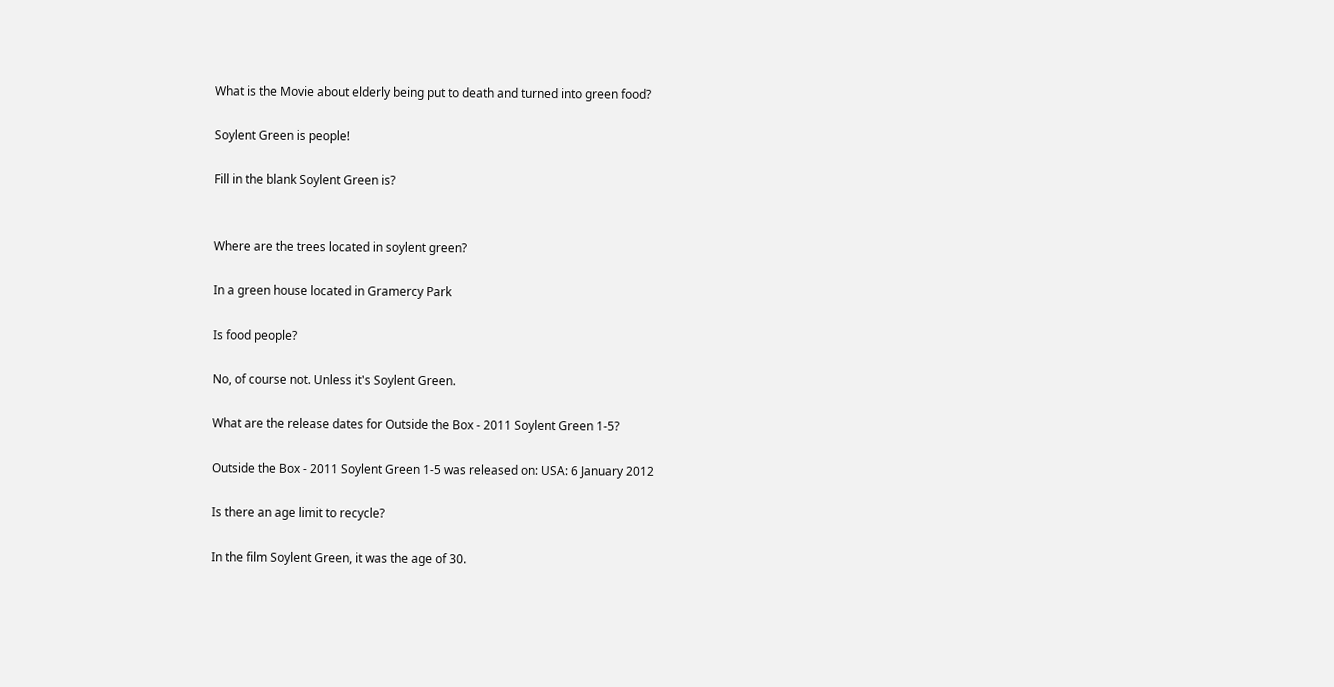What is the Movie about elderly being put to death and turned into green food?

Soylent Green is people!

Fill in the blank Soylent Green is?


Where are the trees located in soylent green?

In a green house located in Gramercy Park

Is food people?

No, of course not. Unless it's Soylent Green.

What are the release dates for Outside the Box - 2011 Soylent Green 1-5?

Outside the Box - 2011 Soylent Green 1-5 was released on: USA: 6 January 2012

Is there an age limit to recycle?

In the film Soylent Green, it was the age of 30.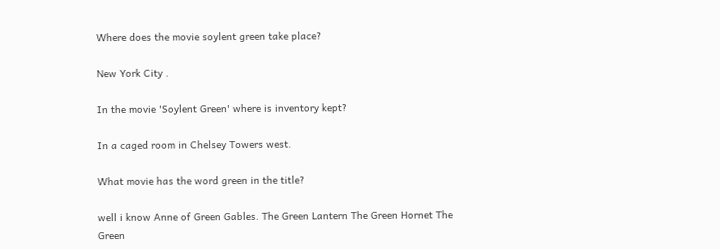Where does the movie soylent green take place?

New York City .

In the movie 'Soylent Green' where is inventory kept?

In a caged room in Chelsey Towers west.

What movie has the word green in the title?

well i know Anne of Green Gables. The Green Lantern The Green Hornet The Green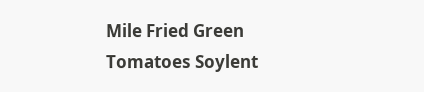Mile Fried Green Tomatoes Soylent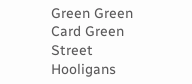Green Green Card Green Street Hooligans